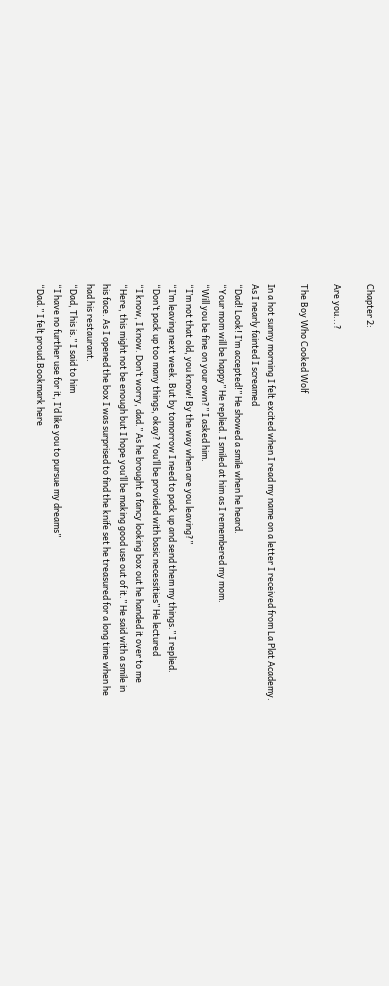Chapter 2:

Are you...?

The Boy Who Cooked Wolf

In a hot sunny morning I felt excited when I read my name on a letter I received from La Plat Academy. As I nearly fainted I screamed
“Dad! Look! I’m accepted!” He showed a smile when he heard.
“Your mom will be happy” He replied. I smiled at him as I remembered my mom.
“Will you be fine on your own?” I asked him.
“I’m not that old, you know! By the way when are you leaving?”
“I’m leaving next week. But by tomorrow I need to pack up and send them my things.” I replied.
“Don’t pack up too many things, okay? You’ll be provided with basic necessities” He lectured
“I know, I know. Don’t worry, dad.” As he brought a fancy looking box out he handed it over to me
“Here, this might not be enough but I hope you’ll be making good use out of it.” He said with a smile in his face. As I opened the box I was surprised to find the knife set he treasured for a long time when he had his restaurant.
“Dad, This is.” I said to him
“I have no further use for it, I’d like you to pursue my dreams”
“Dad.” I felt proud.Bookmark here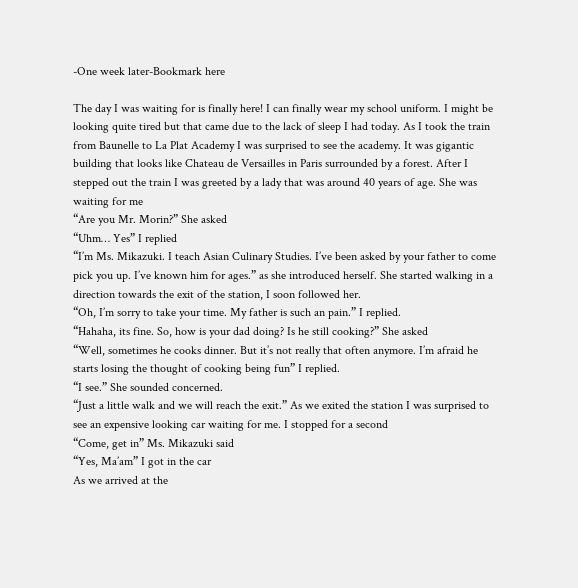-One week later-Bookmark here

The day I was waiting for is finally here! I can finally wear my school uniform. I might be looking quite tired but that came due to the lack of sleep I had today. As I took the train from Baunelle to La Plat Academy I was surprised to see the academy. It was gigantic building that looks like Chateau de Versailles in Paris surrounded by a forest. After I stepped out the train I was greeted by a lady that was around 40 years of age. She was waiting for me
“Are you Mr. Morin?” She asked
“Uhm… Yes” I replied
“I’m Ms. Mikazuki. I teach Asian Culinary Studies. I’ve been asked by your father to come pick you up. I’ve known him for ages.” as she introduced herself. She started walking in a direction towards the exit of the station, I soon followed her.
“Oh, I’m sorry to take your time. My father is such an pain.” I replied.
“Hahaha, its fine. So, how is your dad doing? Is he still cooking?” She asked
“Well, sometimes he cooks dinner. But it’s not really that often anymore. I’m afraid he starts losing the thought of cooking being fun” I replied.
“I see.” She sounded concerned.
“Just a little walk and we will reach the exit.” As we exited the station I was surprised to see an expensive looking car waiting for me. I stopped for a second
“Come, get in” Ms. Mikazuki said
“Yes, Ma’am” I got in the car
As we arrived at the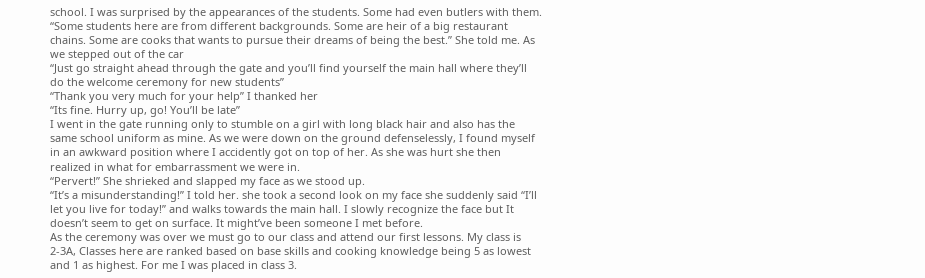school. I was surprised by the appearances of the students. Some had even butlers with them.
“Some students here are from different backgrounds. Some are heir of a big restaurant chains. Some are cooks that wants to pursue their dreams of being the best.” She told me. As we stepped out of the car
“Just go straight ahead through the gate and you’ll find yourself the main hall where they’ll do the welcome ceremony for new students”
“Thank you very much for your help” I thanked her
“Its fine. Hurry up, go! You’ll be late”
I went in the gate running only to stumble on a girl with long black hair and also has the same school uniform as mine. As we were down on the ground defenselessly, I found myself in an awkward position where I accidently got on top of her. As she was hurt she then realized in what for embarrassment we were in.
“Pervert!” She shrieked and slapped my face as we stood up.
“It’s a misunderstanding!” I told her. she took a second look on my face she suddenly said “I’ll let you live for today!” and walks towards the main hall. I slowly recognize the face but It doesn’t seem to get on surface. It might’ve been someone I met before.
As the ceremony was over we must go to our class and attend our first lessons. My class is 2-3A, Classes here are ranked based on base skills and cooking knowledge being 5 as lowest and 1 as highest. For me I was placed in class 3.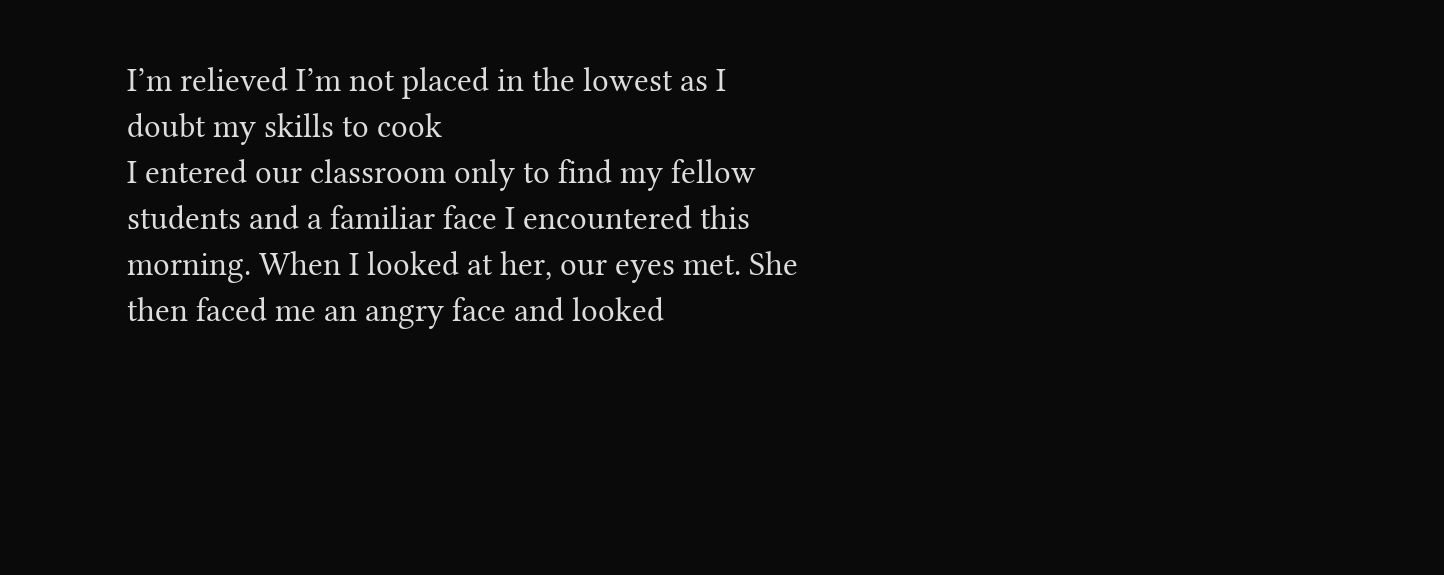I’m relieved I’m not placed in the lowest as I doubt my skills to cook
I entered our classroom only to find my fellow students and a familiar face I encountered this morning. When I looked at her, our eyes met. She then faced me an angry face and looked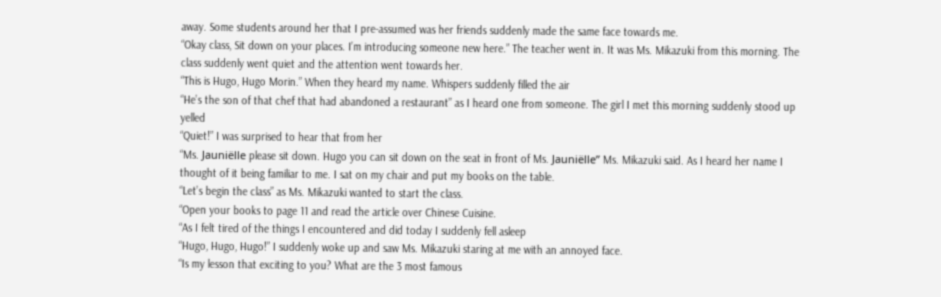away. Some students around her that I pre-assumed was her friends suddenly made the same face towards me.
“Okay class, Sit down on your places. I’m introducing someone new here.” The teacher went in. It was Ms. Mikazuki from this morning. The class suddenly went quiet and the attention went towards her.
“This is Hugo, Hugo Morin.” When they heard my name. Whispers suddenly filled the air
“He’s the son of that chef that had abandoned a restaurant” as I heard one from someone. The girl I met this morning suddenly stood up yelled
“Quiet!” I was surprised to hear that from her
“Ms. Jauniëlle please sit down. Hugo you can sit down on the seat in front of Ms. Jauniëlle” Ms. Mikazuki said. As I heard her name I thought of it being familiar to me. I sat on my chair and put my books on the table.
“Let’s begin the class” as Ms. Mikazuki wanted to start the class.
“Open your books to page 11 and read the article over Chinese Cuisine.
“As I felt tired of the things I encountered and did today I suddenly fell asleep
“Hugo, Hugo, Hugo!” I suddenly woke up and saw Ms. Mikazuki staring at me with an annoyed face.
“Is my lesson that exciting to you? What are the 3 most famous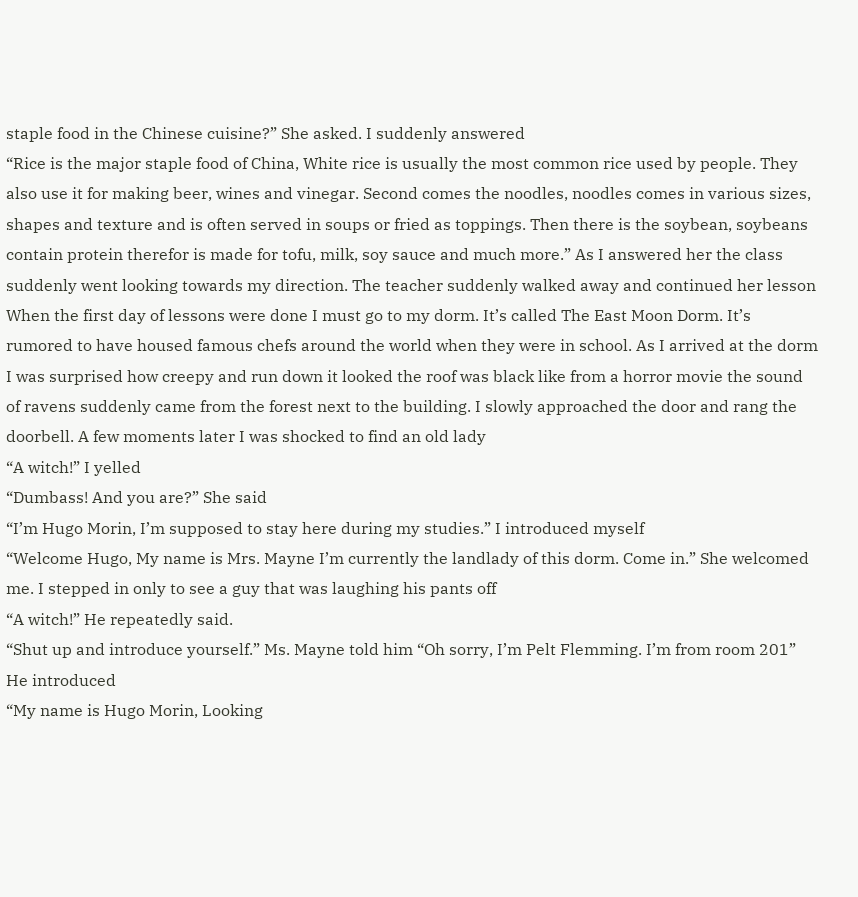staple food in the Chinese cuisine?” She asked. I suddenly answered
“Rice is the major staple food of China, White rice is usually the most common rice used by people. They also use it for making beer, wines and vinegar. Second comes the noodles, noodles comes in various sizes, shapes and texture and is often served in soups or fried as toppings. Then there is the soybean, soybeans contain protein therefor is made for tofu, milk, soy sauce and much more.” As I answered her the class suddenly went looking towards my direction. The teacher suddenly walked away and continued her lesson
When the first day of lessons were done I must go to my dorm. It’s called The East Moon Dorm. It’s rumored to have housed famous chefs around the world when they were in school. As I arrived at the dorm I was surprised how creepy and run down it looked the roof was black like from a horror movie the sound of ravens suddenly came from the forest next to the building. I slowly approached the door and rang the doorbell. A few moments later I was shocked to find an old lady
“A witch!” I yelled
“Dumbass! And you are?” She said
“I’m Hugo Morin, I’m supposed to stay here during my studies.” I introduced myself
“Welcome Hugo, My name is Mrs. Mayne I’m currently the landlady of this dorm. Come in.” She welcomed me. I stepped in only to see a guy that was laughing his pants off
“A witch!” He repeatedly said.
“Shut up and introduce yourself.” Ms. Mayne told him “Oh sorry, I’m Pelt Flemming. I’m from room 201” He introduced
“My name is Hugo Morin, Looking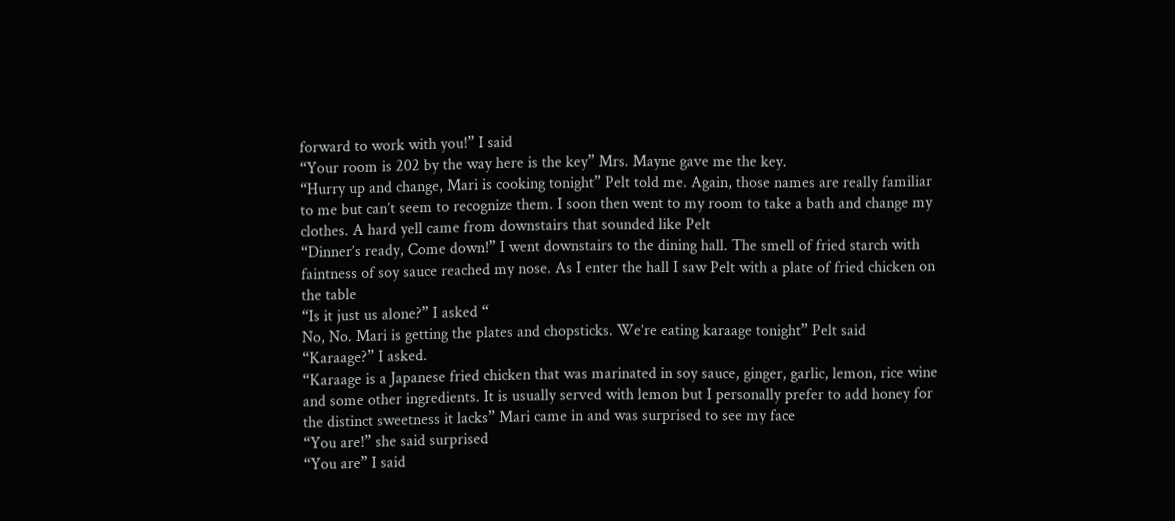forward to work with you!” I said
“Your room is 202 by the way here is the key” Mrs. Mayne gave me the key.
“Hurry up and change, Mari is cooking tonight” Pelt told me. Again, those names are really familiar to me but can’t seem to recognize them. I soon then went to my room to take a bath and change my clothes. A hard yell came from downstairs that sounded like Pelt
“Dinner’s ready, Come down!” I went downstairs to the dining hall. The smell of fried starch with faintness of soy sauce reached my nose. As I enter the hall I saw Pelt with a plate of fried chicken on the table
“Is it just us alone?” I asked “
No, No. Mari is getting the plates and chopsticks. We’re eating karaage tonight” Pelt said “Karaage?” I asked.
“Karaage is a Japanese fried chicken that was marinated in soy sauce, ginger, garlic, lemon, rice wine and some other ingredients. It is usually served with lemon but I personally prefer to add honey for the distinct sweetness it lacks” Mari came in and was surprised to see my face
“You are!” she said surprised
“You are” I said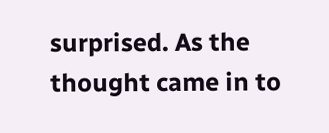surprised. As the thought came in to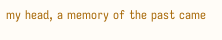my head, a memory of the past came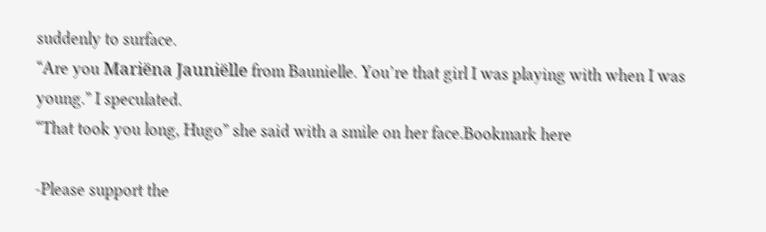suddenly to surface.
“Are you Mariëna Jauniëlle from Baunielle. You’re that girl I was playing with when I was young.” I speculated.
“That took you long, Hugo” she said with a smile on her face.Bookmark here

-Please support the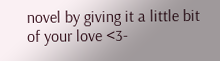novel by giving it a little bit of your love <3-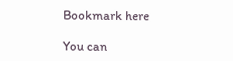Bookmark here

You can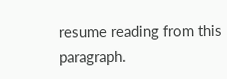resume reading from this paragraph.